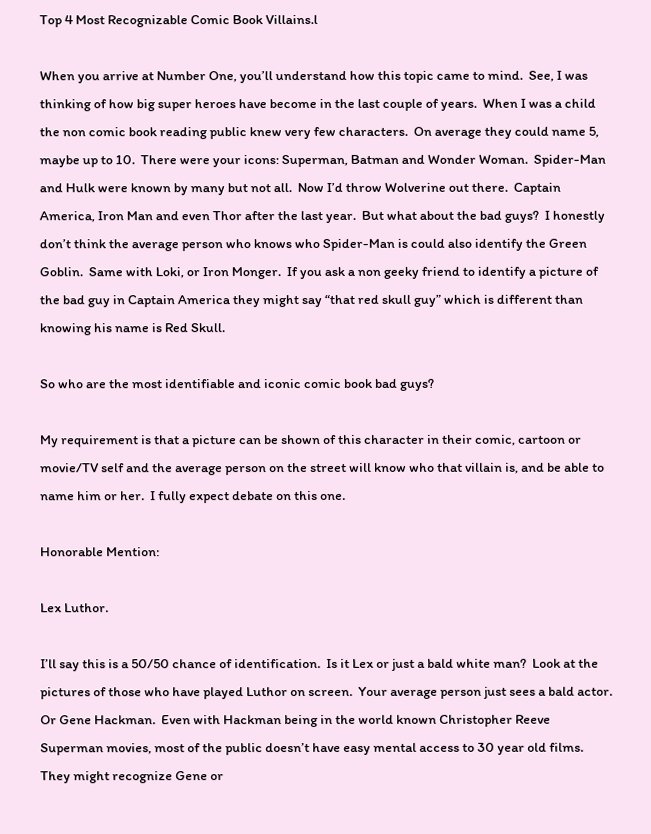Top 4 Most Recognizable Comic Book Villains.l

When you arrive at Number One, you’ll understand how this topic came to mind.  See, I was thinking of how big super heroes have become in the last couple of years.  When I was a child the non comic book reading public knew very few characters.  On average they could name 5, maybe up to 10.  There were your icons: Superman, Batman and Wonder Woman.  Spider-Man and Hulk were known by many but not all.  Now I’d throw Wolverine out there.  Captain America, Iron Man and even Thor after the last year.  But what about the bad guys?  I honestly don’t think the average person who knows who Spider-Man is could also identify the Green Goblin.  Same with Loki, or Iron Monger.  If you ask a non geeky friend to identify a picture of the bad guy in Captain America they might say “that red skull guy” which is different than knowing his name is Red Skull.

So who are the most identifiable and iconic comic book bad guys?

My requirement is that a picture can be shown of this character in their comic, cartoon or movie/TV self and the average person on the street will know who that villain is, and be able to name him or her.  I fully expect debate on this one.

Honorable Mention:

Lex Luthor.

I’ll say this is a 50/50 chance of identification.  Is it Lex or just a bald white man?  Look at the pictures of those who have played Luthor on screen.  Your average person just sees a bald actor.  Or Gene Hackman.  Even with Hackman being in the world known Christopher Reeve Superman movies, most of the public doesn’t have easy mental access to 30 year old films.  They might recognize Gene or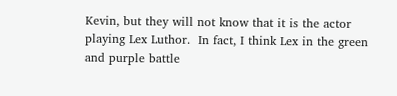Kevin, but they will not know that it is the actor playing Lex Luthor.  In fact, I think Lex in the green and purple battle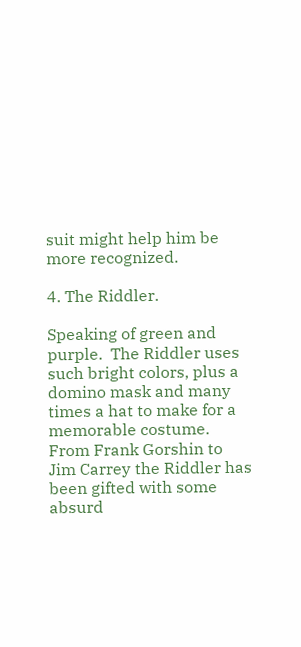suit might help him be more recognized.

4. The Riddler.

Speaking of green and purple.  The Riddler uses such bright colors, plus a domino mask and many times a hat to make for a memorable costume.  From Frank Gorshin to Jim Carrey the Riddler has been gifted with some absurd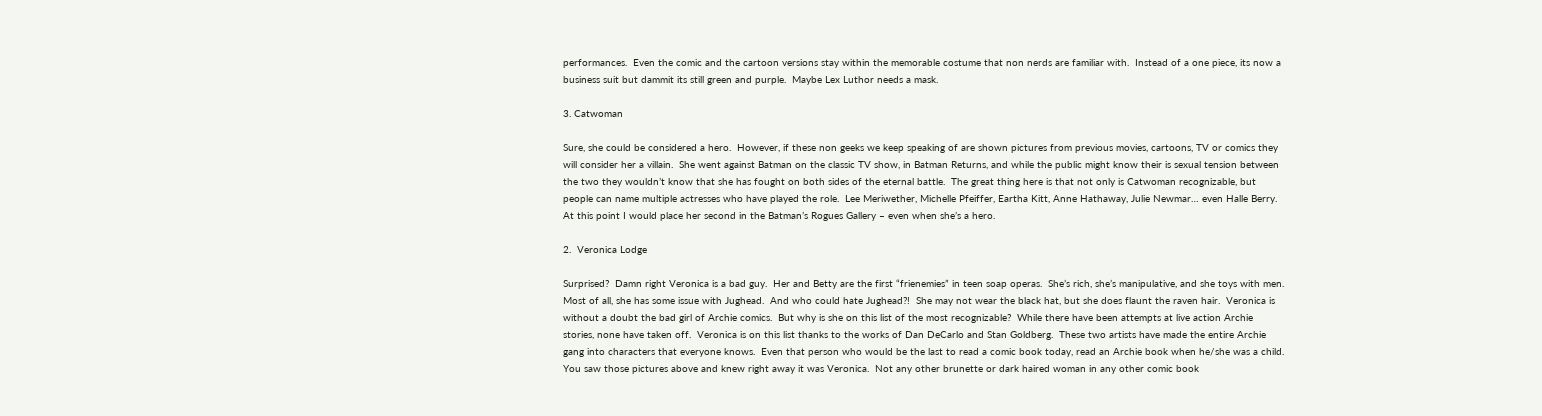performances.  Even the comic and the cartoon versions stay within the memorable costume that non nerds are familiar with.  Instead of a one piece, its now a business suit but dammit its still green and purple.  Maybe Lex Luthor needs a mask.

3. Catwoman

Sure, she could be considered a hero.  However, if these non geeks we keep speaking of are shown pictures from previous movies, cartoons, TV or comics they will consider her a villain.  She went against Batman on the classic TV show, in Batman Returns, and while the public might know their is sexual tension between the two they wouldn’t know that she has fought on both sides of the eternal battle.  The great thing here is that not only is Catwoman recognizable, but people can name multiple actresses who have played the role.  Lee Meriwether, Michelle Pfeiffer, Eartha Kitt, Anne Hathaway, Julie Newmar… even Halle Berry.  At this point I would place her second in the Batman’s Rogues Gallery – even when she’s a hero.

2.  Veronica Lodge

Surprised?  Damn right Veronica is a bad guy.  Her and Betty are the first “frienemies” in teen soap operas.  She’s rich, she’s manipulative, and she toys with men.  Most of all, she has some issue with Jughead.  And who could hate Jughead?!  She may not wear the black hat, but she does flaunt the raven hair.  Veronica is without a doubt the bad girl of Archie comics.  But why is she on this list of the most recognizable?  While there have been attempts at live action Archie stories, none have taken off.  Veronica is on this list thanks to the works of Dan DeCarlo and Stan Goldberg.  These two artists have made the entire Archie gang into characters that everyone knows.  Even that person who would be the last to read a comic book today, read an Archie book when he/she was a child.  You saw those pictures above and knew right away it was Veronica.  Not any other brunette or dark haired woman in any other comic book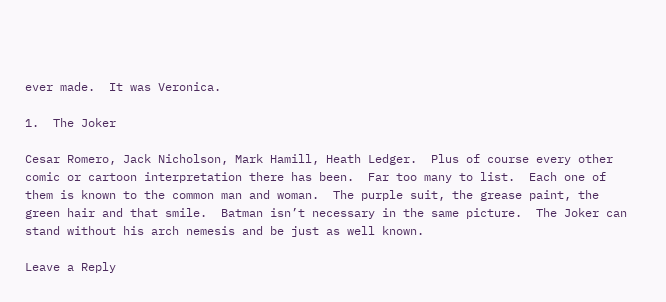ever made.  It was Veronica.

1.  The Joker

Cesar Romero, Jack Nicholson, Mark Hamill, Heath Ledger.  Plus of course every other comic or cartoon interpretation there has been.  Far too many to list.  Each one of them is known to the common man and woman.  The purple suit, the grease paint, the green hair and that smile.  Batman isn’t necessary in the same picture.  The Joker can stand without his arch nemesis and be just as well known.

Leave a Reply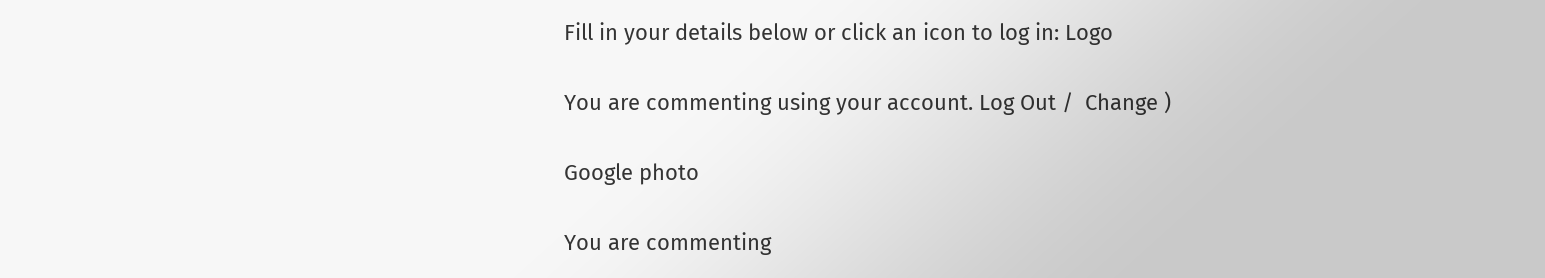Fill in your details below or click an icon to log in: Logo

You are commenting using your account. Log Out /  Change )

Google photo

You are commenting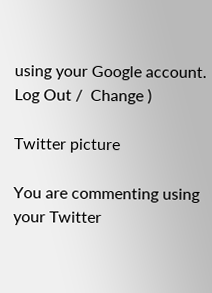using your Google account. Log Out /  Change )

Twitter picture

You are commenting using your Twitter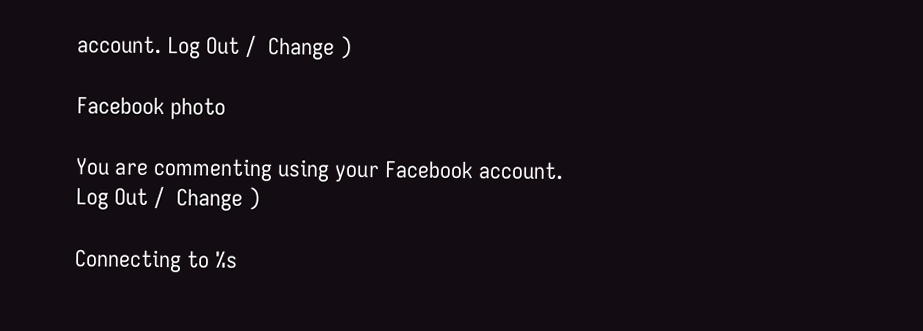account. Log Out /  Change )

Facebook photo

You are commenting using your Facebook account. Log Out /  Change )

Connecting to %s